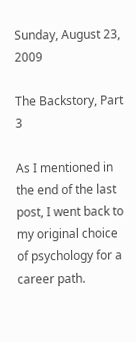Sunday, August 23, 2009

The Backstory, Part 3

As I mentioned in the end of the last post, I went back to my original choice of psychology for a career path.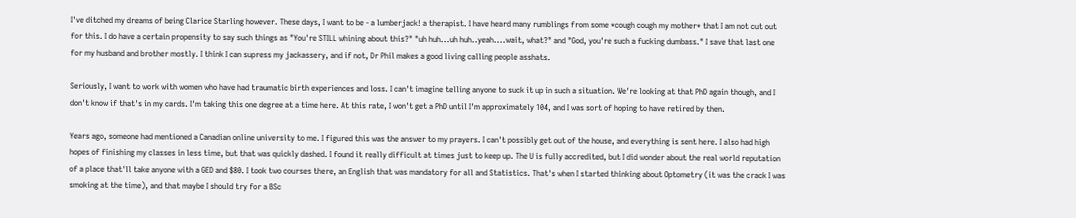I've ditched my dreams of being Clarice Starling however. These days, I want to be - a lumberjack! a therapist. I have heard many rumblings from some *cough cough my mother* that I am not cut out for this. I do have a certain propensity to say such things as "You're STILL whining about this?" "uh huh...uh huh..yeah....wait, what?" and "God, you're such a fucking dumbass." I save that last one for my husband and brother mostly. I think I can supress my jackassery, and if not, Dr Phil makes a good living calling people asshats.

Seriously, I want to work with women who have had traumatic birth experiences and loss. I can't imagine telling anyone to suck it up in such a situation. We're looking at that PhD again though, and I don't know if that's in my cards. I'm taking this one degree at a time here. At this rate, I won't get a PhD until I'm approximately 104, and I was sort of hoping to have retired by then.

Years ago, someone had mentioned a Canadian online university to me. I figured this was the answer to my prayers. I can't possibly get out of the house, and everything is sent here. I also had high hopes of finishing my classes in less time, but that was quickly dashed. I found it really difficult at times just to keep up. The U is fully accredited, but I did wonder about the real world reputation of a place that'll take anyone with a GED and $80. I took two courses there, an English that was mandatory for all and Statistics. That's when I started thinking about Optometry (it was the crack I was smoking at the time), and that maybe I should try for a BSc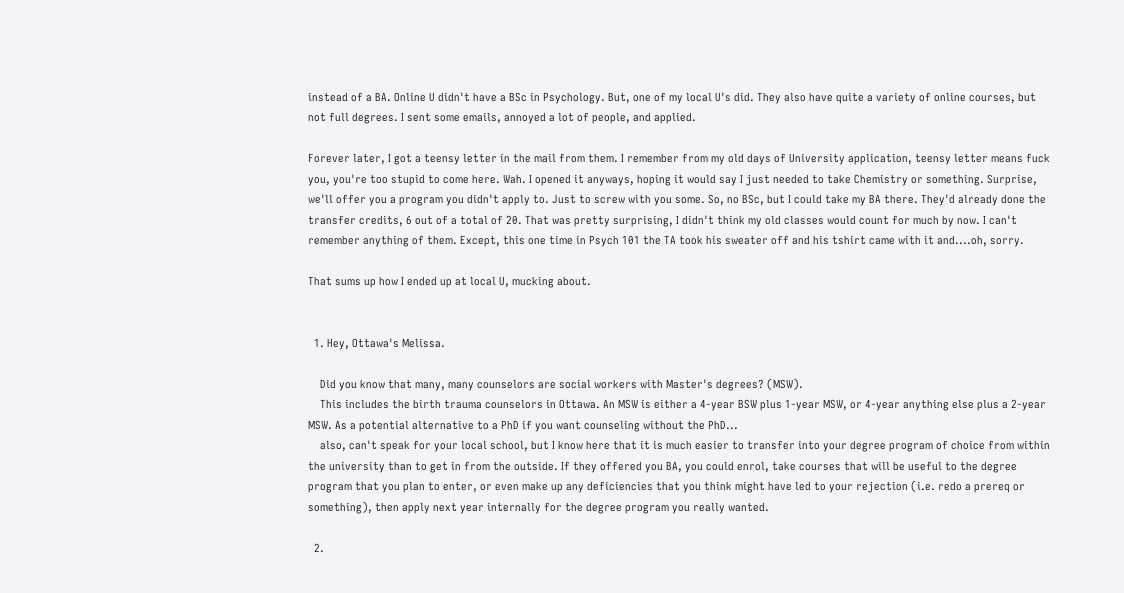instead of a BA. Online U didn't have a BSc in Psychology. But, one of my local U's did. They also have quite a variety of online courses, but not full degrees. I sent some emails, annoyed a lot of people, and applied.

Forever later, I got a teensy letter in the mail from them. I remember from my old days of University application, teensy letter means fuck you, you're too stupid to come here. Wah. I opened it anyways, hoping it would say I just needed to take Chemistry or something. Surprise, we'll offer you a program you didn't apply to. Just to screw with you some. So, no BSc, but I could take my BA there. They'd already done the transfer credits, 6 out of a total of 20. That was pretty surprising, I didn't think my old classes would count for much by now. I can't remember anything of them. Except, this one time in Psych 101 the TA took his sweater off and his tshirt came with it and....oh, sorry.

That sums up how I ended up at local U, mucking about.


  1. Hey, Ottawa's Melissa.

    Did you know that many, many counselors are social workers with Master's degrees? (MSW).
    This includes the birth trauma counselors in Ottawa. An MSW is either a 4-year BSW plus 1-year MSW, or 4-year anything else plus a 2-year MSW. As a potential alternative to a PhD if you want counseling without the PhD...
    also, can't speak for your local school, but I know here that it is much easier to transfer into your degree program of choice from within the university than to get in from the outside. If they offered you BA, you could enrol, take courses that will be useful to the degree program that you plan to enter, or even make up any deficiencies that you think might have led to your rejection (i.e. redo a prereq or something), then apply next year internally for the degree program you really wanted.

  2.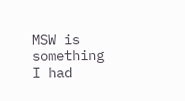MSW is something I had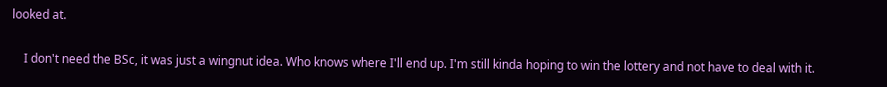looked at.

    I don't need the BSc, it was just a wingnut idea. Who knows where I'll end up. I'm still kinda hoping to win the lottery and not have to deal with it.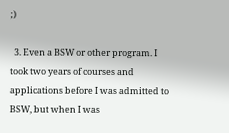;)

  3. Even a BSW or other program. I took two years of courses and applications before I was admitted to BSW, but when I was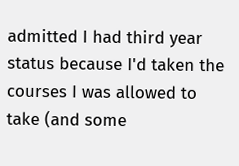admitted I had third year status because I'd taken the courses I was allowed to take (and some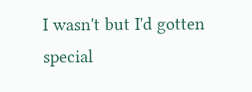I wasn't but I'd gotten special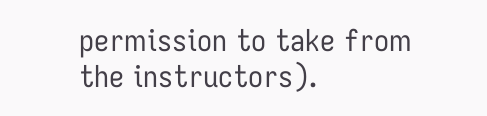permission to take from the instructors).